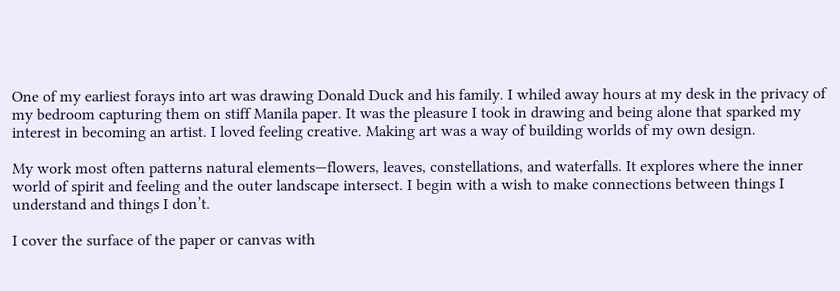One of my earliest forays into art was drawing Donald Duck and his family. I whiled away hours at my desk in the privacy of my bedroom capturing them on stiff Manila paper. It was the pleasure I took in drawing and being alone that sparked my interest in becoming an artist. I loved feeling creative. Making art was a way of building worlds of my own design.

My work most often patterns natural elements—flowers, leaves, constellations, and waterfalls. It explores where the inner world of spirit and feeling and the outer landscape intersect. I begin with a wish to make connections between things I understand and things I don’t.

I cover the surface of the paper or canvas with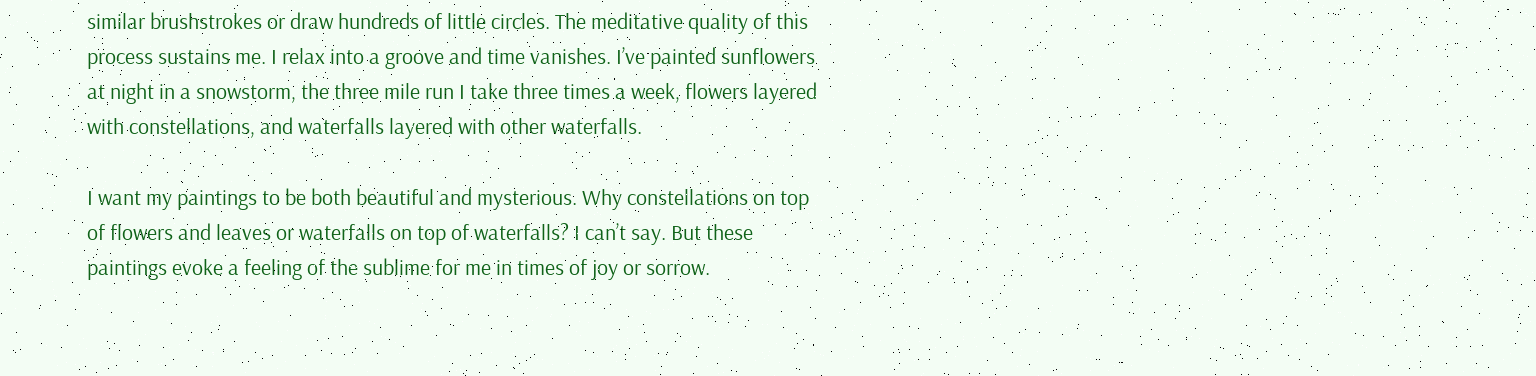similar brushstrokes or draw hundreds of little circles. The meditative quality of this process sustains me. I relax into a groove and time vanishes. I’ve painted sunflowers at night in a snowstorm, the three mile run I take three times a week, flowers layered with constellations, and waterfalls layered with other waterfalls.

I want my paintings to be both beautiful and mysterious. Why constellations on top of flowers and leaves or waterfalls on top of waterfalls? I can’t say. But these paintings evoke a feeling of the sublime for me in times of joy or sorrow.